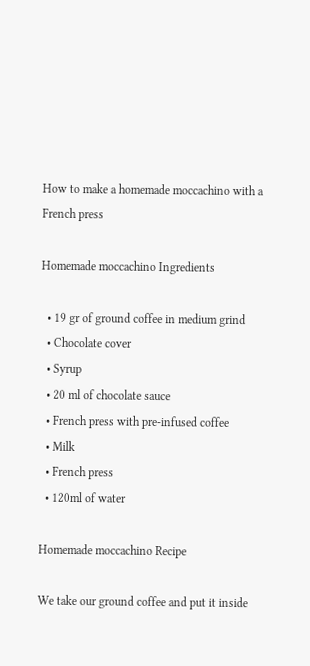How to make a homemade moccachino with a French press

Homemade moccachino Ingredients

  • 19 gr of ground coffee in medium grind
  • Chocolate cover
  • Syrup
  • 20 ml of chocolate sauce
  • French press with pre-infused coffee
  • Milk
  • French press
  • 120ml of water

Homemade moccachino Recipe

We take our ground coffee and put it inside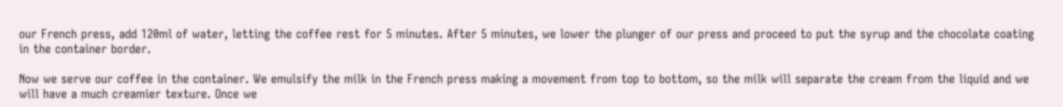our French press, add 120ml of water, letting the coffee rest for 5 minutes. After 5 minutes, we lower the plunger of our press and proceed to put the syrup and the chocolate coating in the container border.

Now we serve our coffee in the container. We emulsify the milk in the French press making a movement from top to bottom, so the milk will separate the cream from the liquid and we will have a much creamier texture. Once we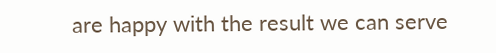are happy with the result we can serve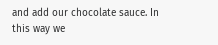and add our chocolate sauce. In this way we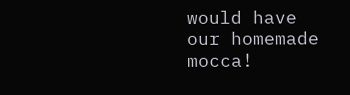would have our homemade mocca!